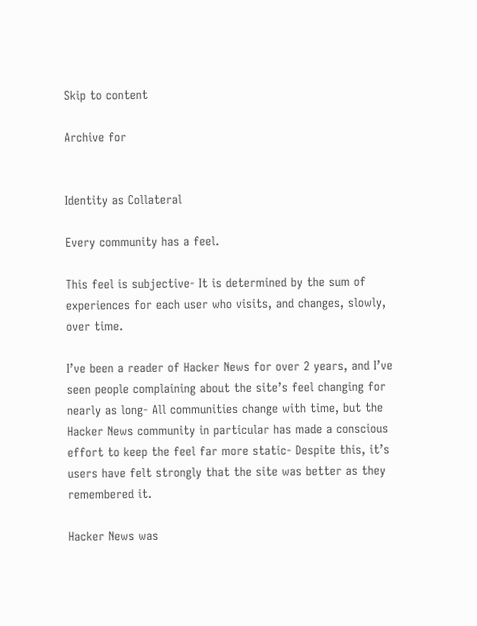Skip to content

Archive for


Identity as Collateral

Every community has a feel.

This feel is subjective- It is determined by the sum of experiences for each user who visits, and changes, slowly, over time.

I’ve been a reader of Hacker News for over 2 years, and I’ve seen people complaining about the site’s feel changing for nearly as long- All communities change with time, but the Hacker News community in particular has made a conscious effort to keep the feel far more static- Despite this, it’s users have felt strongly that the site was better as they remembered it.

Hacker News was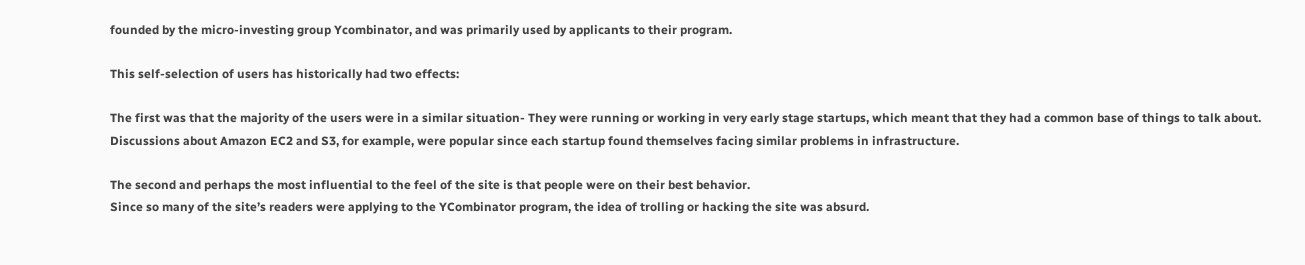founded by the micro-investing group Ycombinator, and was primarily used by applicants to their program.

This self-selection of users has historically had two effects:

The first was that the majority of the users were in a similar situation- They were running or working in very early stage startups, which meant that they had a common base of things to talk about. Discussions about Amazon EC2 and S3, for example, were popular since each startup found themselves facing similar problems in infrastructure.

The second and perhaps the most influential to the feel of the site is that people were on their best behavior.
Since so many of the site’s readers were applying to the YCombinator program, the idea of trolling or hacking the site was absurd.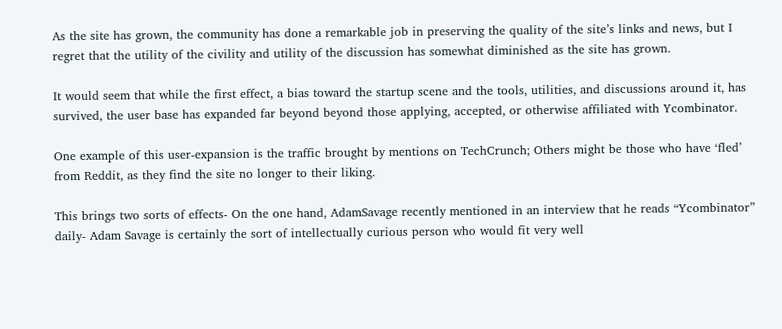As the site has grown, the community has done a remarkable job in preserving the quality of the site’s links and news, but I regret that the utility of the civility and utility of the discussion has somewhat diminished as the site has grown.

It would seem that while the first effect, a bias toward the startup scene and the tools, utilities, and discussions around it, has survived, the user base has expanded far beyond beyond those applying, accepted, or otherwise affiliated with Ycombinator.

One example of this user-expansion is the traffic brought by mentions on TechCrunch; Others might be those who have ‘fled’ from Reddit, as they find the site no longer to their liking.

This brings two sorts of effects- On the one hand, AdamSavage recently mentioned in an interview that he reads “Ycombinator” daily- Adam Savage is certainly the sort of intellectually curious person who would fit very well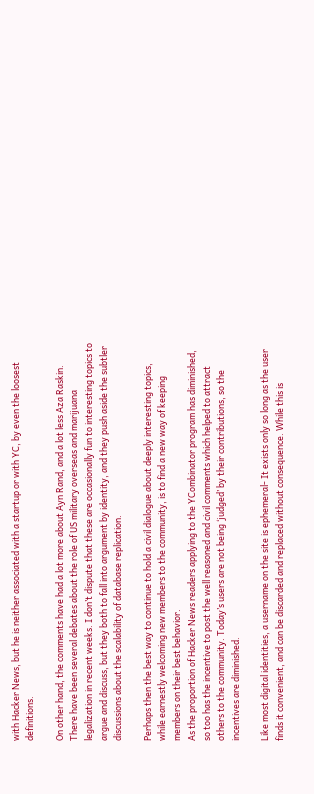with Hacker News, but he is neither associated with a startup or with YC, by even the loosest definitions.

On other hand, the comments have had a lot more about Ayn Rand, and a lot less Aza Raskin. There have been several debates about the role of US military overseas and marijuana legalization in recent weeks. I don’t dispute that these are occasionally fun to interesting topics to argue and discuss, but they both to fall into argument by identity, and they push aside the subtler discussions about the scalability of database replication.

Perhaps then the best way to continue to hold a civil dialogue about deeply interesting topics, while earnestly welcoming new members to the community, is to find a new way of keeping members on their best behavior.
As the proportion of Hacker News readers applying to the YCombinator program has diminished, so too has the incentive to post the well reasoned and civil comments which helped to attract others to the community. Today’s users are not being ‘judged’ by their contributions, so the incentives are diminished.

Like most digital identities, a username on the site is ephemeral- It exists only so long as the user finds it convenient, and can be discarded and replaced without consequence. While this is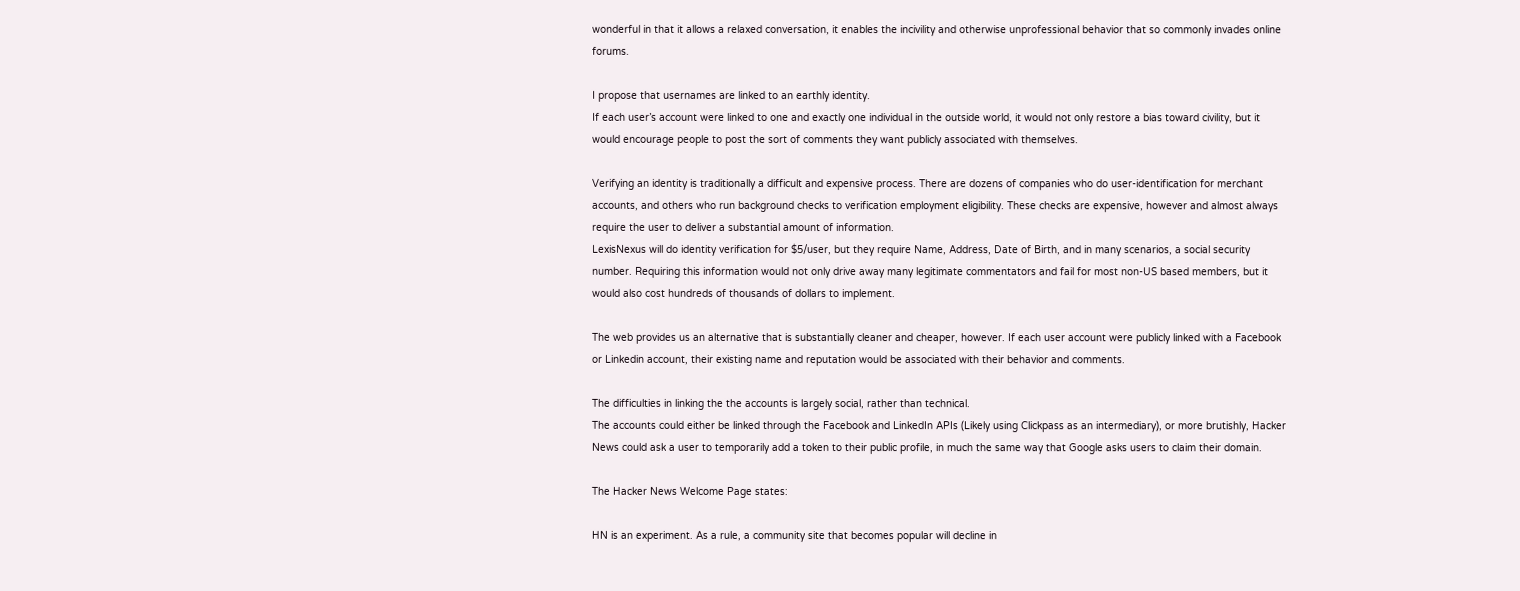wonderful in that it allows a relaxed conversation, it enables the incivility and otherwise unprofessional behavior that so commonly invades online forums.

I propose that usernames are linked to an earthly identity.
If each user’s account were linked to one and exactly one individual in the outside world, it would not only restore a bias toward civility, but it would encourage people to post the sort of comments they want publicly associated with themselves.

Verifying an identity is traditionally a difficult and expensive process. There are dozens of companies who do user-identification for merchant accounts, and others who run background checks to verification employment eligibility. These checks are expensive, however and almost always require the user to deliver a substantial amount of information.
LexisNexus will do identity verification for $5/user, but they require Name, Address, Date of Birth, and in many scenarios, a social security number. Requiring this information would not only drive away many legitimate commentators and fail for most non-US based members, but it would also cost hundreds of thousands of dollars to implement.

The web provides us an alternative that is substantially cleaner and cheaper, however. If each user account were publicly linked with a Facebook or Linkedin account, their existing name and reputation would be associated with their behavior and comments.

The difficulties in linking the the accounts is largely social, rather than technical.
The accounts could either be linked through the Facebook and LinkedIn APIs (Likely using Clickpass as an intermediary), or more brutishly, Hacker News could ask a user to temporarily add a token to their public profile, in much the same way that Google asks users to claim their domain.

The Hacker News Welcome Page states:

HN is an experiment. As a rule, a community site that becomes popular will decline in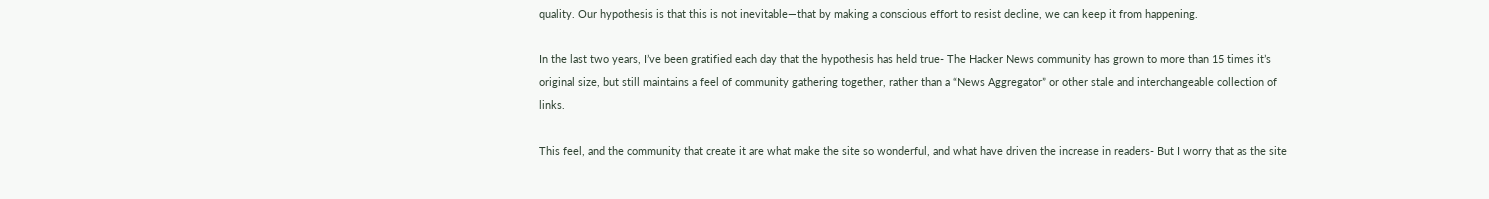quality. Our hypothesis is that this is not inevitable—that by making a conscious effort to resist decline, we can keep it from happening.

In the last two years, I’ve been gratified each day that the hypothesis has held true- The Hacker News community has grown to more than 15 times it’s original size, but still maintains a feel of community gathering together, rather than a “News Aggregator” or other stale and interchangeable collection of links.

This feel, and the community that create it are what make the site so wonderful, and what have driven the increase in readers- But I worry that as the site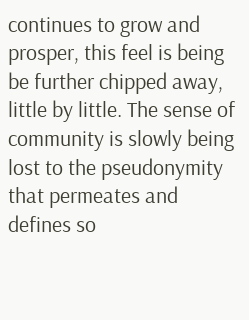continues to grow and prosper, this feel is being be further chipped away, little by little. The sense of community is slowly being lost to the pseudonymity that permeates and defines so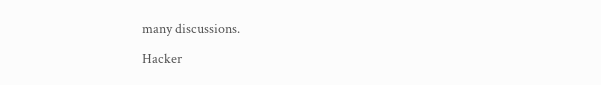many discussions.

Hacker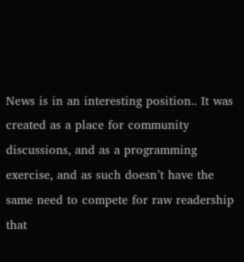News is in an interesting position.. It was created as a place for community discussions, and as a programming exercise, and as such doesn’t have the same need to compete for raw readership that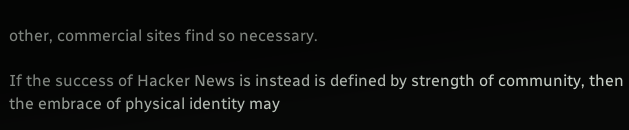other, commercial sites find so necessary.

If the success of Hacker News is instead is defined by strength of community, then the embrace of physical identity may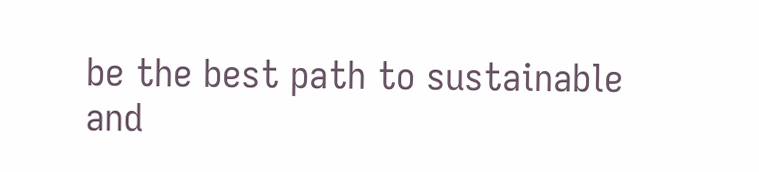be the best path to sustainable and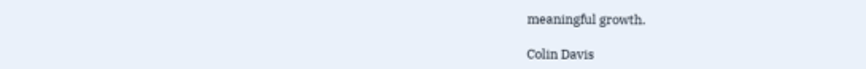meaningful growth.

Colin Davis